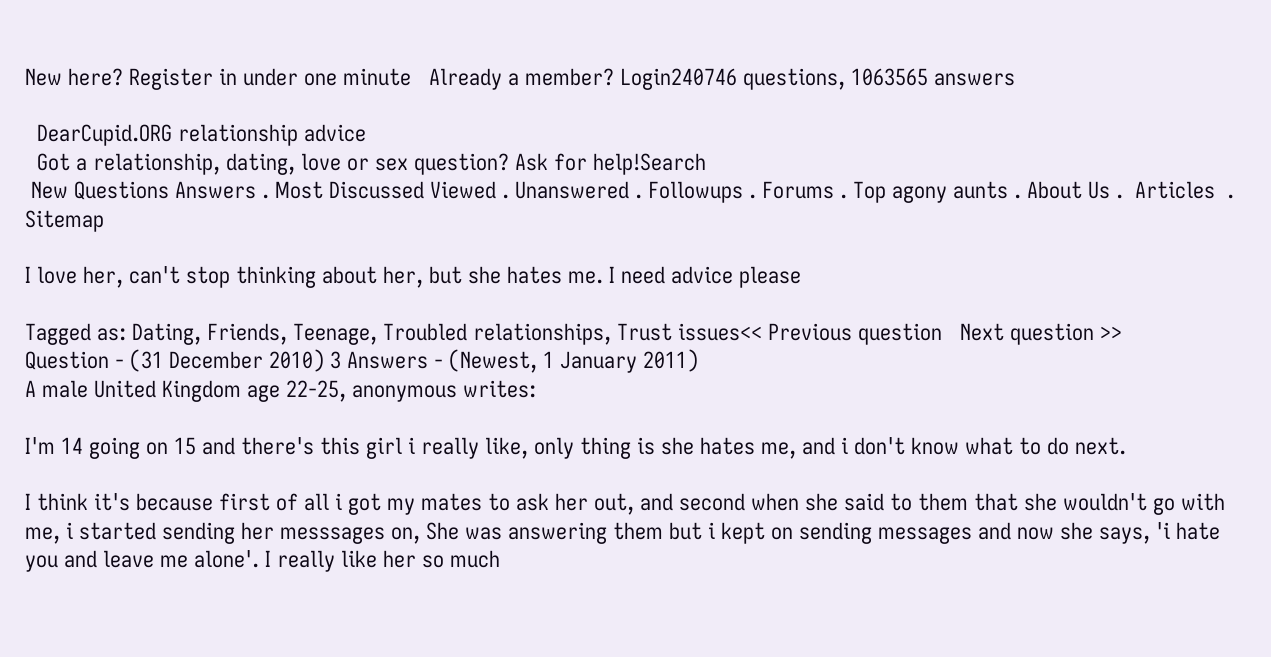New here? Register in under one minute   Already a member? Login240746 questions, 1063565 answers

  DearCupid.ORG relationship advice
  Got a relationship, dating, love or sex question? Ask for help!Search
 New Questions Answers . Most Discussed Viewed . Unanswered . Followups . Forums . Top agony aunts . About Us .  Articles  . Sitemap

I love her, can't stop thinking about her, but she hates me. I need advice please

Tagged as: Dating, Friends, Teenage, Troubled relationships, Trust issues<< Previous question   Next question >>
Question - (31 December 2010) 3 Answers - (Newest, 1 January 2011)
A male United Kingdom age 22-25, anonymous writes:

I'm 14 going on 15 and there's this girl i really like, only thing is she hates me, and i don't know what to do next.

I think it's because first of all i got my mates to ask her out, and second when she said to them that she wouldn't go with me, i started sending her messsages on, She was answering them but i kept on sending messages and now she says, 'i hate you and leave me alone'. I really like her so much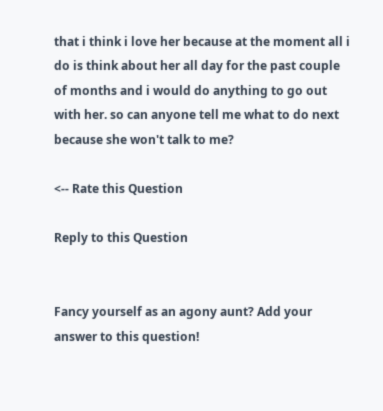that i think i love her because at the moment all i do is think about her all day for the past couple of months and i would do anything to go out with her. so can anyone tell me what to do next because she won't talk to me?

<-- Rate this Question

Reply to this Question


Fancy yourself as an agony aunt? Add your answer to this question!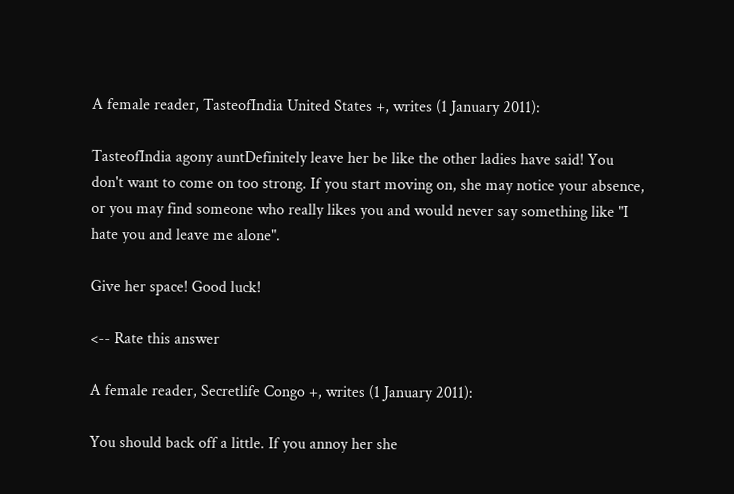A female reader, TasteofIndia United States +, writes (1 January 2011):

TasteofIndia agony auntDefinitely leave her be like the other ladies have said! You don't want to come on too strong. If you start moving on, she may notice your absence, or you may find someone who really likes you and would never say something like "I hate you and leave me alone".

Give her space! Good luck!

<-- Rate this answer

A female reader, Secretlife Congo +, writes (1 January 2011):

You should back off a little. If you annoy her she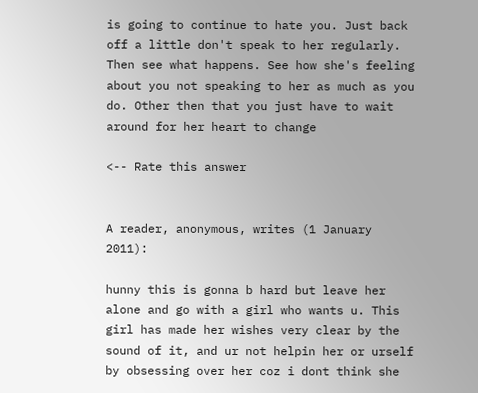is going to continue to hate you. Just back off a little don't speak to her regularly. Then see what happens. See how she's feeling about you not speaking to her as much as you do. Other then that you just have to wait around for her heart to change

<-- Rate this answer


A reader, anonymous, writes (1 January 2011):

hunny this is gonna b hard but leave her alone and go with a girl who wants u. This girl has made her wishes very clear by the sound of it, and ur not helpin her or urself by obsessing over her coz i dont think she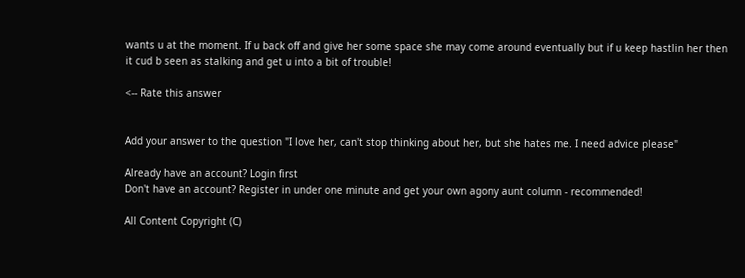wants u at the moment. If u back off and give her some space she may come around eventually but if u keep hastlin her then it cud b seen as stalking and get u into a bit of trouble!

<-- Rate this answer


Add your answer to the question "I love her, can't stop thinking about her, but she hates me. I need advice please"

Already have an account? Login first
Don't have an account? Register in under one minute and get your own agony aunt column - recommended!

All Content Copyright (C)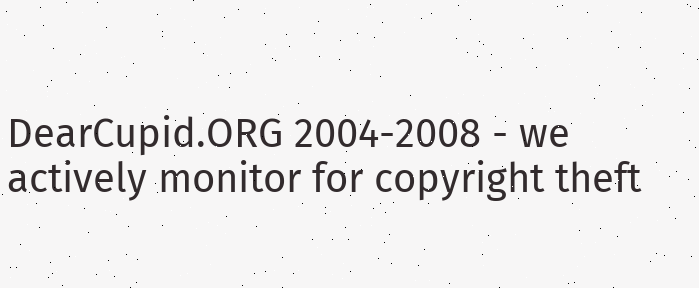DearCupid.ORG 2004-2008 - we actively monitor for copyright theft